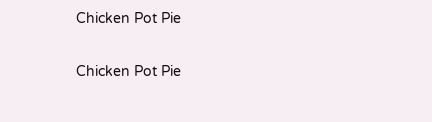Chicken Pot Pie

Chicken Pot Pie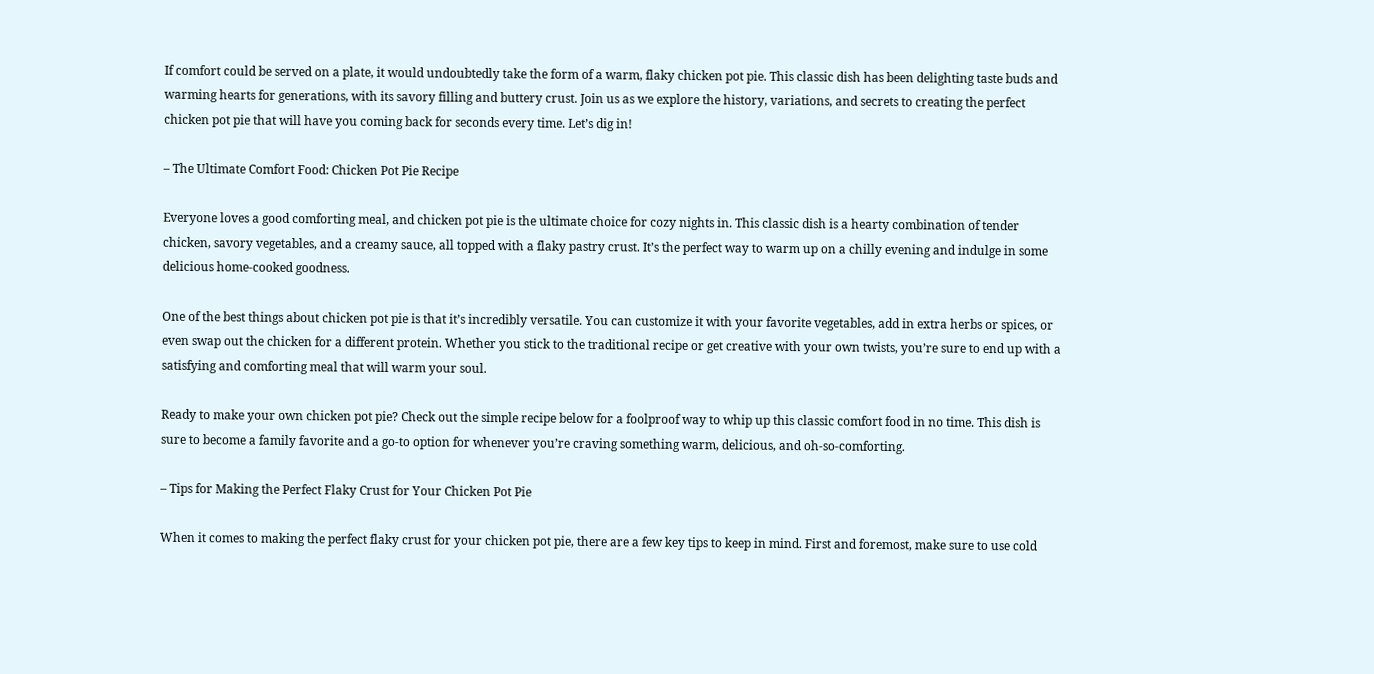If comfort could be served on a plate, it would undoubtedly take the form of a warm, flaky chicken pot pie. This classic dish has been delighting taste buds and warming hearts for generations, with its savory filling and buttery crust. Join us as we explore the history, variations, and secrets to creating the perfect chicken pot pie that will have you coming back for seconds every time. Let’s dig in!

– The Ultimate Comfort Food: Chicken Pot Pie Recipe

Everyone loves a good comforting meal, and chicken pot pie is the ultimate choice for cozy nights in. This classic dish is a hearty combination of tender chicken, savory vegetables, and a creamy sauce, all topped with a flaky pastry crust. It’s the perfect way to warm up on a chilly evening and indulge in some delicious home-cooked goodness.

One of the best things about chicken pot pie is that it’s incredibly versatile. You can customize it with your favorite vegetables, add in extra herbs or spices, or even swap out the chicken for a different protein. Whether you stick to the traditional recipe or get creative with your own twists, you’re sure to end up with a satisfying and comforting meal that will warm your soul.

Ready to make your own chicken pot pie? Check out the simple recipe below for a foolproof way to whip up this classic comfort food in no time. This dish is sure to become a family favorite and a go-to option for whenever you’re craving something warm, delicious, and oh-so-comforting.

– Tips for Making the Perfect Flaky Crust for Your Chicken Pot Pie

When it comes to making the perfect flaky crust for your chicken pot pie, there are a few key tips to keep in mind. First and foremost, make sure to use cold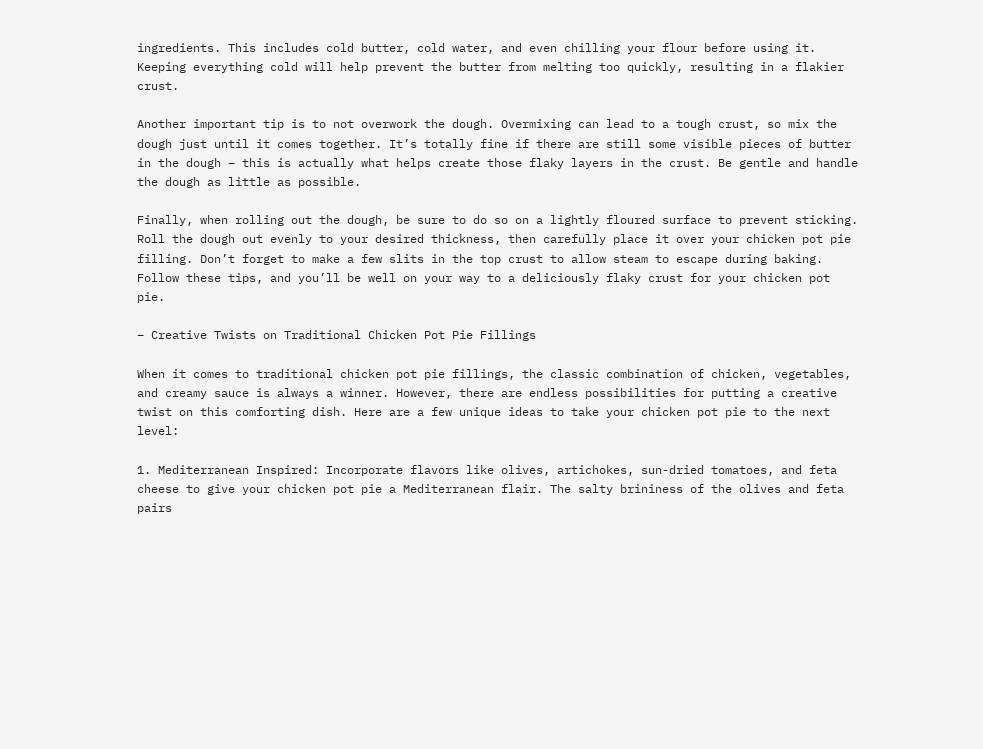ingredients. This includes cold butter, cold water, and even chilling your flour before using it. Keeping everything cold will help prevent the butter from melting too quickly, resulting in a flakier crust.

Another important tip is to not overwork the dough. Overmixing can lead to a tough crust, so mix the dough just until it comes together. It’s totally fine if there are still some visible pieces of butter in the dough – this is actually what helps create those flaky layers in the crust. Be gentle and handle the dough as little as possible.

Finally, when rolling out the dough, be sure to do so on a lightly floured surface to prevent sticking. Roll the dough out evenly to your desired thickness, then carefully place it over your chicken pot pie filling. Don’t forget to make a few slits in the top crust to allow steam to escape during baking. Follow these tips, and you’ll be well on your way to a deliciously flaky crust for your chicken pot pie.

– Creative Twists on Traditional Chicken Pot Pie Fillings

When it comes to traditional chicken pot pie fillings, the classic combination of chicken, vegetables, and creamy sauce is always a winner. However, there are endless possibilities for putting a creative twist on this comforting dish. Here are a few unique ideas to take your chicken pot pie to the next level:

1. Mediterranean Inspired: Incorporate flavors like olives, artichokes, sun-dried tomatoes, and feta cheese to give your chicken pot pie a Mediterranean flair. The salty brininess of the olives and feta pairs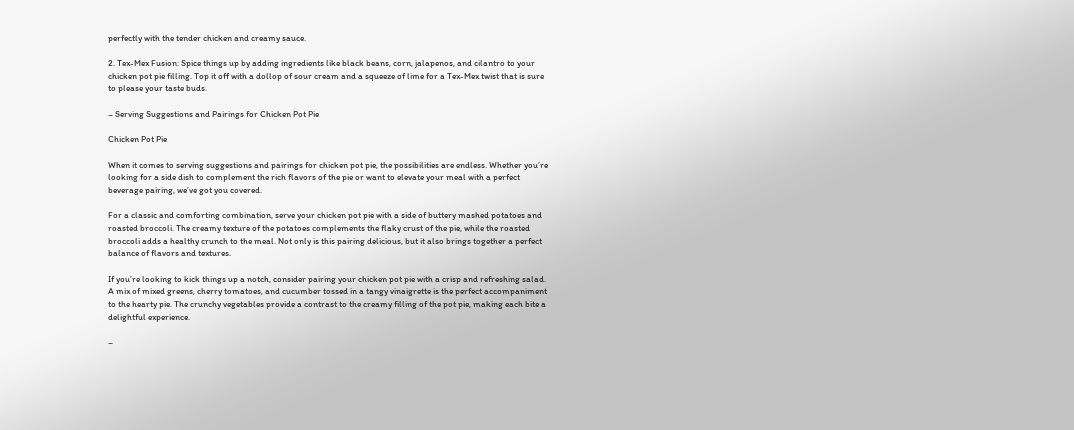perfectly with the tender chicken and creamy sauce.

2. Tex-Mex Fusion: Spice things up by adding ingredients like black beans, corn, jalapenos, and cilantro to your chicken pot pie filling. Top it off with a dollop of sour cream and a squeeze of lime for a Tex-Mex twist that is sure to please your taste buds.

– Serving Suggestions and Pairings for Chicken Pot Pie

Chicken Pot Pie

When it comes to serving suggestions and pairings for chicken pot pie, the possibilities are endless. Whether you’re looking for a side dish to complement the rich flavors of the pie or want to elevate your meal with a perfect beverage pairing, we’ve got you covered.

For a classic and comforting combination, serve your chicken pot pie with a side of buttery mashed potatoes and roasted broccoli. The creamy texture of the potatoes complements the flaky crust of the pie, while the roasted broccoli adds a healthy crunch to the meal. Not only is this pairing delicious, but it also brings together a perfect balance of flavors and textures.

If you’re looking to kick things up a notch, consider pairing your chicken pot pie with a crisp and refreshing salad. A mix of mixed greens, cherry tomatoes, and cucumber tossed in a tangy vinaigrette is the perfect accompaniment to the hearty pie. The crunchy vegetables provide a contrast to the creamy filling of the pot pie, making each bite a delightful experience.

–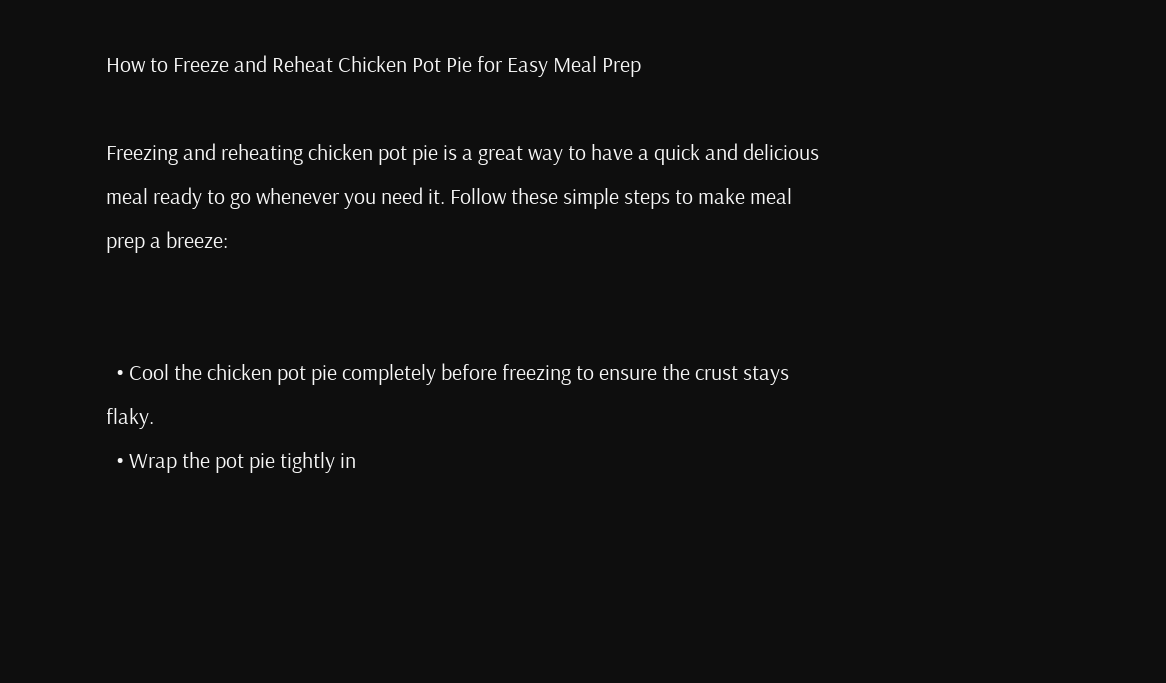How to Freeze and Reheat Chicken Pot Pie for Easy Meal Prep

Freezing and reheating chicken pot pie is a great way to have a quick and delicious meal ready to go whenever you need it. Follow these simple steps to make meal prep a breeze:


  • Cool the chicken pot pie completely before freezing to ensure the crust stays flaky.
  • Wrap the pot pie tightly in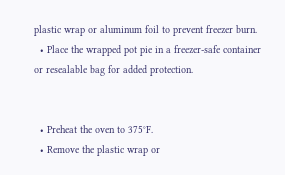plastic wrap or aluminum foil to prevent freezer burn.
  • Place the wrapped pot pie in a freezer-safe container or resealable bag for added protection.


  • Preheat the oven to 375°F.
  • Remove the plastic wrap or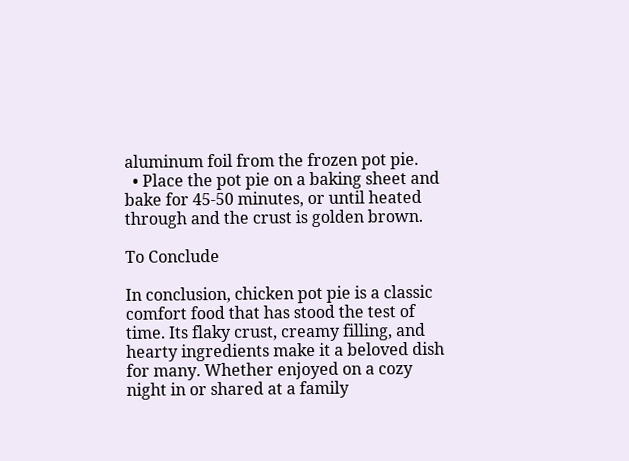aluminum foil from the frozen pot pie.
  • Place the pot pie on a baking sheet and bake for 45-50 minutes, or until heated through and the crust is golden brown.

To Conclude

In conclusion, chicken pot pie is a classic comfort food that has stood the test of time. Its flaky crust, creamy filling, and hearty ingredients make it a beloved dish for many. Whether enjoyed on a cozy night in or shared at a family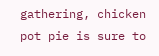gathering, chicken pot pie is sure to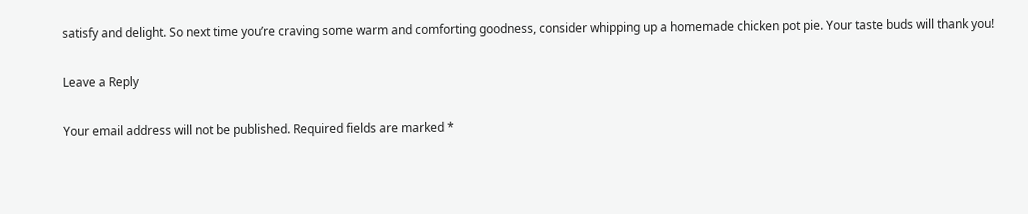satisfy and delight. So next time you’re craving some warm and comforting goodness, consider whipping up a homemade chicken pot pie. Your taste buds will thank you!

Leave a Reply

Your email address will not be published. Required fields are marked *